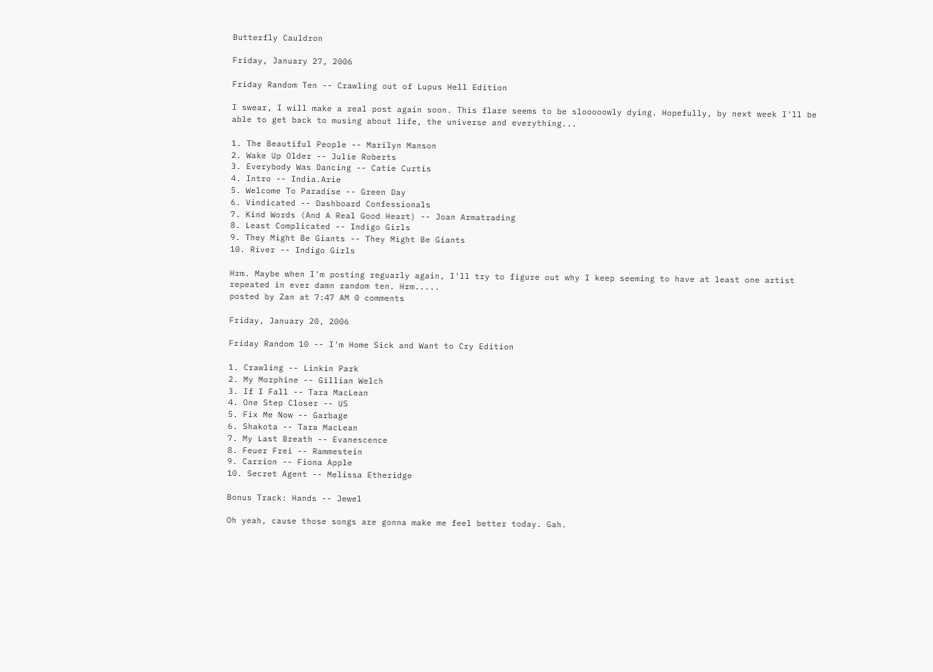Butterfly Cauldron

Friday, January 27, 2006

Friday Random Ten -- Crawling out of Lupus Hell Edition

I swear, I will make a real post again soon. This flare seems to be slooooowly dying. Hopefully, by next week I'll be able to get back to musing about life, the universe and everything...

1. The Beautiful People -- Marilyn Manson
2. Wake Up Older -- Julie Roberts
3. Everybody Was Dancing -- Catie Curtis
4. Intro -- India.Arie
5. Welcome To Paradise -- Green Day
6. Vindicated -- Dashboard Confessionals
7. Kind Words (And A Real Good Heart) -- Joan Armatrading
8. Least Complicated -- Indigo Girls
9. They Might Be Giants -- They Might Be Giants
10. River -- Indigo Girls

Hrm. Maybe when I'm posting reguarly again, I'll try to figure out why I keep seeming to have at least one artist repeated in ever damn random ten. Hrm.....
posted by Zan at 7:47 AM 0 comments

Friday, January 20, 2006

Friday Random 10 -- I'm Home Sick and Want to Cry Edition

1. Crawling -- Linkin Park
2. My Morphine -- Gillian Welch
3. If I Fall -- Tara MacLean
4. One Step Closer -- US
5. Fix Me Now -- Garbage
6. Shakota -- Tara MacLean
7. My Last Breath -- Evanescence
8. Feuer Frei -- Rammestein
9. Carrion -- Fiona Apple
10. Secret Agent -- Melissa Etheridge

Bonus Track: Hands -- Jewel

Oh yeah, cause those songs are gonna make me feel better today. Gah.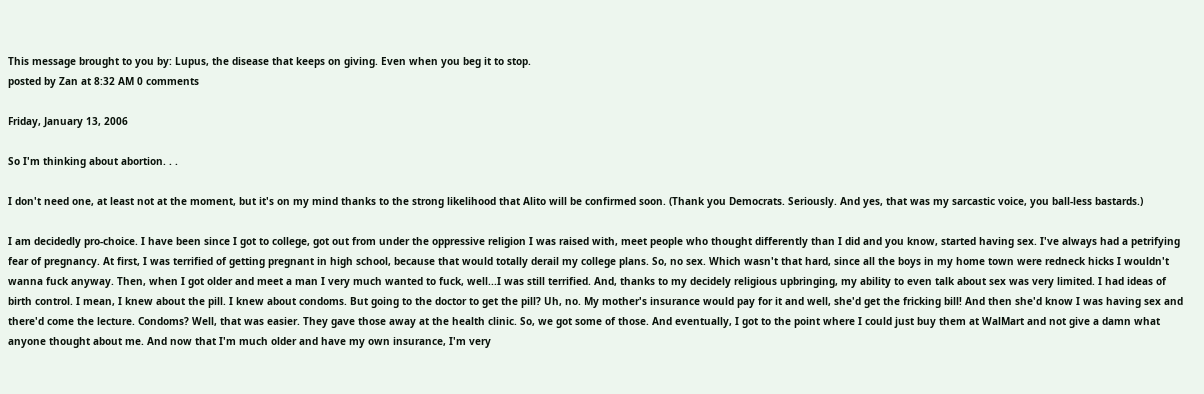This message brought to you by: Lupus, the disease that keeps on giving. Even when you beg it to stop.
posted by Zan at 8:32 AM 0 comments

Friday, January 13, 2006

So I'm thinking about abortion. . .

I don't need one, at least not at the moment, but it's on my mind thanks to the strong likelihood that Alito will be confirmed soon. (Thank you Democrats. Seriously. And yes, that was my sarcastic voice, you ball-less bastards.)

I am decidedly pro-choice. I have been since I got to college, got out from under the oppressive religion I was raised with, meet people who thought differently than I did and you know, started having sex. I've always had a petrifying fear of pregnancy. At first, I was terrified of getting pregnant in high school, because that would totally derail my college plans. So, no sex. Which wasn't that hard, since all the boys in my home town were redneck hicks I wouldn't wanna fuck anyway. Then, when I got older and meet a man I very much wanted to fuck, well...I was still terrified. And, thanks to my decidely religious upbringing, my ability to even talk about sex was very limited. I had ideas of birth control. I mean, I knew about the pill. I knew about condoms. But going to the doctor to get the pill? Uh, no. My mother's insurance would pay for it and well, she'd get the fricking bill! And then she'd know I was having sex and there'd come the lecture. Condoms? Well, that was easier. They gave those away at the health clinic. So, we got some of those. And eventually, I got to the point where I could just buy them at WalMart and not give a damn what anyone thought about me. And now that I'm much older and have my own insurance, I'm very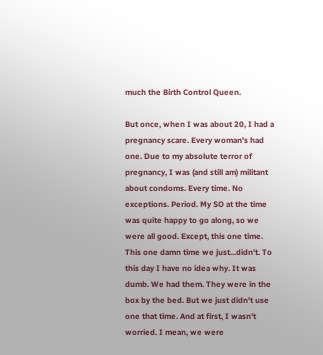much the Birth Control Queen.

But once, when I was about 20, I had a pregnancy scare. Every woman's had one. Due to my absolute terror of pregnancy, I was (and still am) militant about condoms. Every time. No exceptions. Period. My SO at the time was quite happy to go along, so we were all good. Except, this one time. This one damn time we just...didn't. To this day I have no idea why. It was dumb. We had them. They were in the box by the bed. But we just didn't use one that time. And at first, I wasn't worried. I mean, we were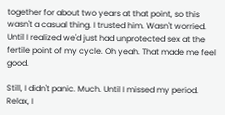together for about two years at that point, so this wasn't a casual thing. I trusted him. Wasn't worried. Until I realized we'd just had unprotected sex at the fertile point of my cycle. Oh yeah. That made me feel good.

Still, I didn't panic. Much. Until I missed my period. Relax, I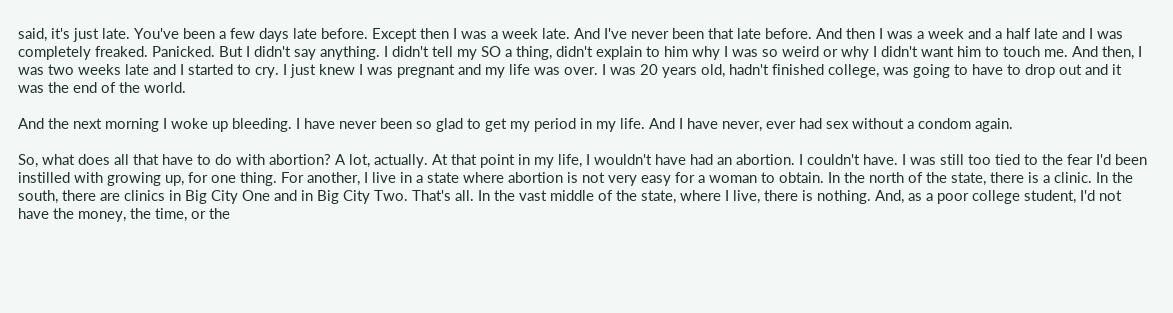said, it's just late. You've been a few days late before. Except then I was a week late. And I've never been that late before. And then I was a week and a half late and I was completely freaked. Panicked. But I didn't say anything. I didn't tell my SO a thing, didn't explain to him why I was so weird or why I didn't want him to touch me. And then, I was two weeks late and I started to cry. I just knew I was pregnant and my life was over. I was 20 years old, hadn't finished college, was going to have to drop out and it was the end of the world.

And the next morning I woke up bleeding. I have never been so glad to get my period in my life. And I have never, ever had sex without a condom again.

So, what does all that have to do with abortion? A lot, actually. At that point in my life, I wouldn't have had an abortion. I couldn't have. I was still too tied to the fear I'd been instilled with growing up, for one thing. For another, I live in a state where abortion is not very easy for a woman to obtain. In the north of the state, there is a clinic. In the south, there are clinics in Big City One and in Big City Two. That's all. In the vast middle of the state, where I live, there is nothing. And, as a poor college student, I'd not have the money, the time, or the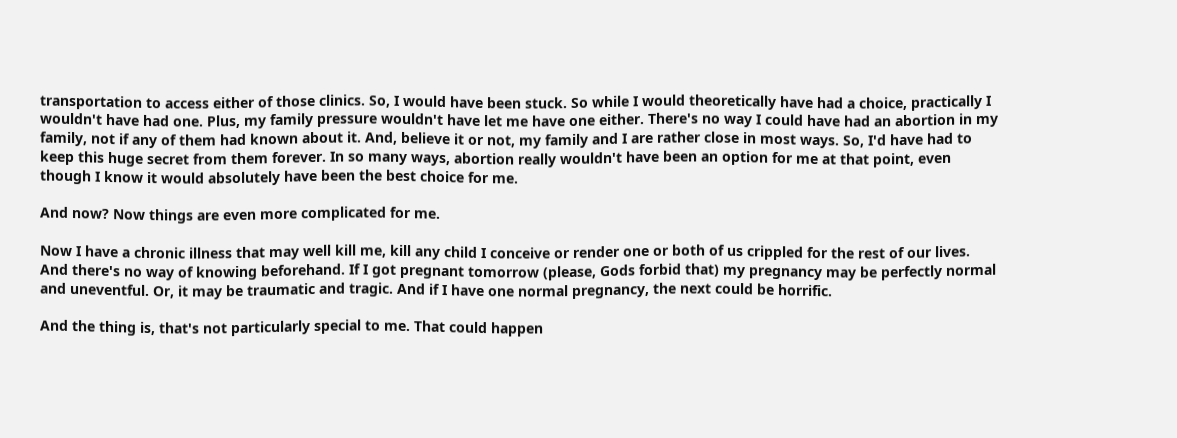transportation to access either of those clinics. So, I would have been stuck. So while I would theoretically have had a choice, practically I wouldn't have had one. Plus, my family pressure wouldn't have let me have one either. There's no way I could have had an abortion in my family, not if any of them had known about it. And, believe it or not, my family and I are rather close in most ways. So, I'd have had to keep this huge secret from them forever. In so many ways, abortion really wouldn't have been an option for me at that point, even though I know it would absolutely have been the best choice for me.

And now? Now things are even more complicated for me.

Now I have a chronic illness that may well kill me, kill any child I conceive or render one or both of us crippled for the rest of our lives. And there's no way of knowing beforehand. If I got pregnant tomorrow (please, Gods forbid that) my pregnancy may be perfectly normal and uneventful. Or, it may be traumatic and tragic. And if I have one normal pregnancy, the next could be horrific.

And the thing is, that's not particularly special to me. That could happen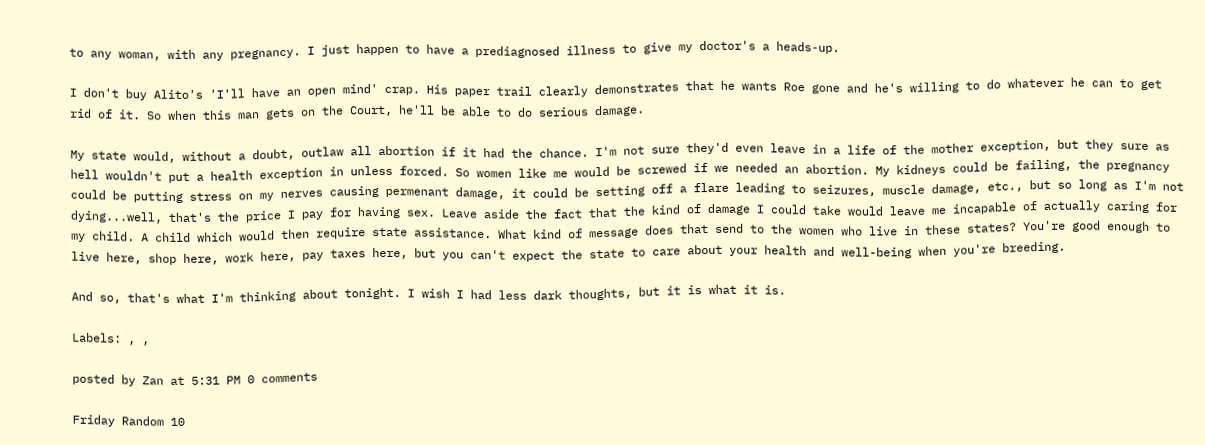to any woman, with any pregnancy. I just happen to have a prediagnosed illness to give my doctor's a heads-up.

I don't buy Alito's 'I'll have an open mind' crap. His paper trail clearly demonstrates that he wants Roe gone and he's willing to do whatever he can to get rid of it. So when this man gets on the Court, he'll be able to do serious damage.

My state would, without a doubt, outlaw all abortion if it had the chance. I'm not sure they'd even leave in a life of the mother exception, but they sure as hell wouldn't put a health exception in unless forced. So women like me would be screwed if we needed an abortion. My kidneys could be failing, the pregnancy could be putting stress on my nerves causing permenant damage, it could be setting off a flare leading to seizures, muscle damage, etc., but so long as I'm not dying...well, that's the price I pay for having sex. Leave aside the fact that the kind of damage I could take would leave me incapable of actually caring for my child. A child which would then require state assistance. What kind of message does that send to the women who live in these states? You're good enough to live here, shop here, work here, pay taxes here, but you can't expect the state to care about your health and well-being when you're breeding.

And so, that's what I'm thinking about tonight. I wish I had less dark thoughts, but it is what it is.

Labels: , ,

posted by Zan at 5:31 PM 0 comments

Friday Random 10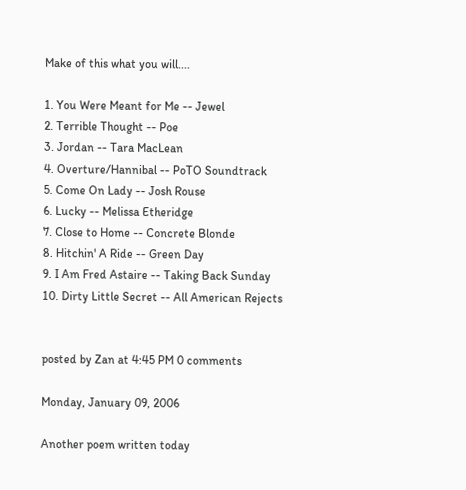Make of this what you will....

1. You Were Meant for Me -- Jewel
2. Terrible Thought -- Poe
3. Jordan -- Tara MacLean
4. Overture/Hannibal -- PoTO Soundtrack
5. Come On Lady -- Josh Rouse
6. Lucky -- Melissa Etheridge
7. Close to Home -- Concrete Blonde
8. Hitchin' A Ride -- Green Day
9. I Am Fred Astaire -- Taking Back Sunday
10. Dirty Little Secret -- All American Rejects


posted by Zan at 4:45 PM 0 comments

Monday, January 09, 2006

Another poem written today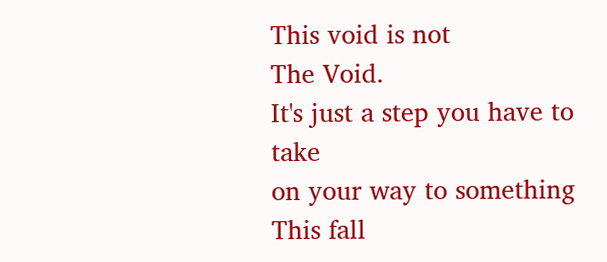This void is not
The Void.
It's just a step you have to take
on your way to something
This fall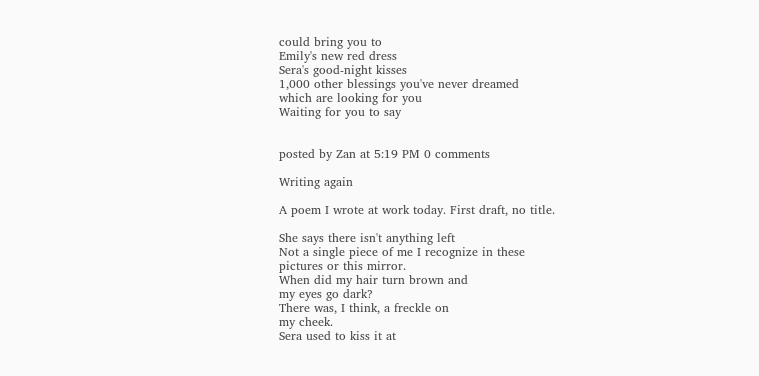could bring you to
Emily's new red dress
Sera's good-night kisses
1,000 other blessings you've never dreamed
which are looking for you
Waiting for you to say


posted by Zan at 5:19 PM 0 comments

Writing again

A poem I wrote at work today. First draft, no title.

She says there isn't anything left
Not a single piece of me I recognize in these
pictures or this mirror.
When did my hair turn brown and
my eyes go dark?
There was, I think, a freckle on
my cheek.
Sera used to kiss it at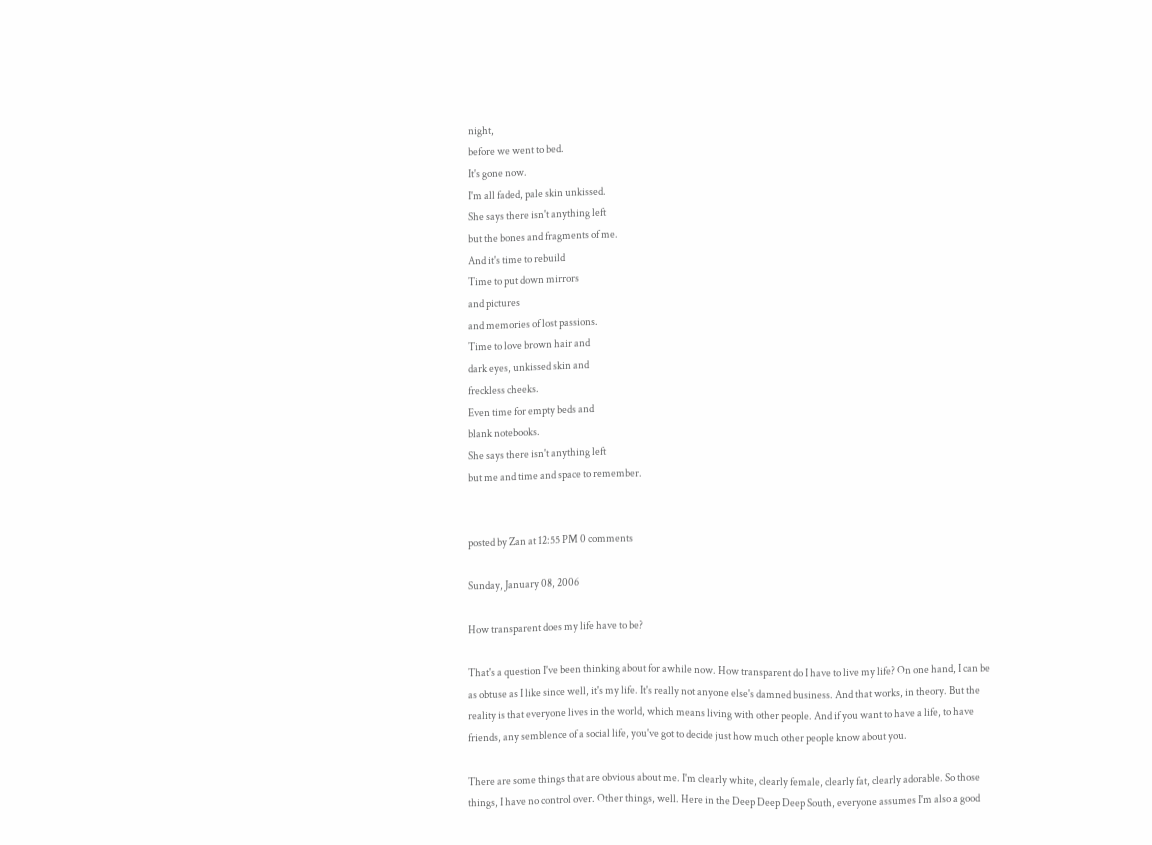night,
before we went to bed.
It's gone now.
I'm all faded, pale skin unkissed.
She says there isn't anything left
but the bones and fragments of me.
And it's time to rebuild
Time to put down mirrors
and pictures
and memories of lost passions.
Time to love brown hair and
dark eyes, unkissed skin and
freckless cheeks.
Even time for empty beds and
blank notebooks.
She says there isn't anything left
but me and time and space to remember.


posted by Zan at 12:55 PM 0 comments

Sunday, January 08, 2006

How transparent does my life have to be?

That's a question I've been thinking about for awhile now. How transparent do I have to live my life? On one hand, I can be as obtuse as I like since well, it's my life. It's really not anyone else's damned business. And that works, in theory. But the reality is that everyone lives in the world, which means living with other people. And if you want to have a life, to have friends, any semblence of a social life, you've got to decide just how much other people know about you.

There are some things that are obvious about me. I'm clearly white, clearly female, clearly fat, clearly adorable. So those things, I have no control over. Other things, well. Here in the Deep Deep Deep South, everyone assumes I'm also a good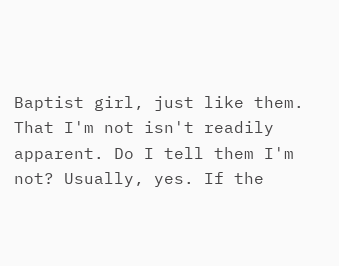Baptist girl, just like them. That I'm not isn't readily apparent. Do I tell them I'm not? Usually, yes. If the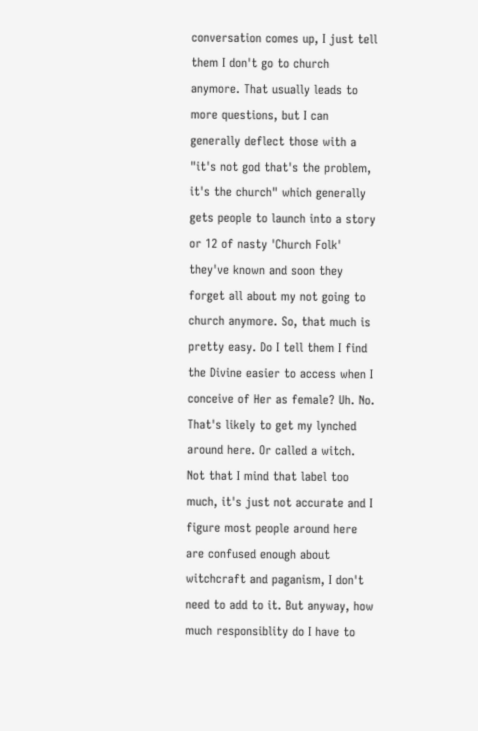conversation comes up, I just tell them I don't go to church anymore. That usually leads to more questions, but I can generally deflect those with a "it's not god that's the problem, it's the church" which generally gets people to launch into a story or 12 of nasty 'Church Folk' they've known and soon they forget all about my not going to church anymore. So, that much is pretty easy. Do I tell them I find the Divine easier to access when I conceive of Her as female? Uh. No. That's likely to get my lynched around here. Or called a witch. Not that I mind that label too much, it's just not accurate and I figure most people around here are confused enough about witchcraft and paganism, I don't need to add to it. But anyway, how much responsiblity do I have to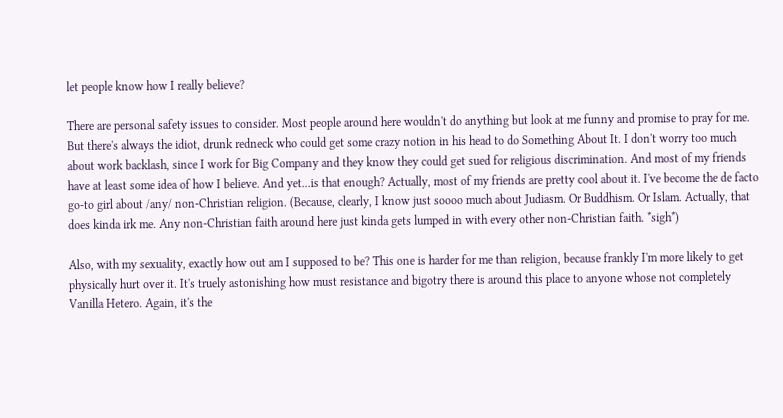let people know how I really believe?

There are personal safety issues to consider. Most people around here wouldn't do anything but look at me funny and promise to pray for me. But there's always the idiot, drunk redneck who could get some crazy notion in his head to do Something About It. I don't worry too much about work backlash, since I work for Big Company and they know they could get sued for religious discrimination. And most of my friends have at least some idea of how I believe. And yet...is that enough? Actually, most of my friends are pretty cool about it. I've become the de facto go-to girl about /any/ non-Christian religion. (Because, clearly, I know just soooo much about Judiasm. Or Buddhism. Or Islam. Actually, that does kinda irk me. Any non-Christian faith around here just kinda gets lumped in with every other non-Christian faith. *sigh*)

Also, with my sexuality, exactly how out am I supposed to be? This one is harder for me than religion, because frankly I'm more likely to get physically hurt over it. It's truely astonishing how must resistance and bigotry there is around this place to anyone whose not completely Vanilla Hetero. Again, it's the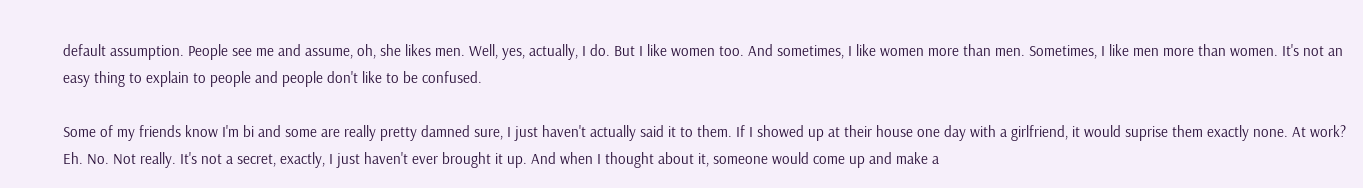default assumption. People see me and assume, oh, she likes men. Well, yes, actually, I do. But I like women too. And sometimes, I like women more than men. Sometimes, I like men more than women. It's not an easy thing to explain to people and people don't like to be confused.

Some of my friends know I'm bi and some are really pretty damned sure, I just haven't actually said it to them. If I showed up at their house one day with a girlfriend, it would suprise them exactly none. At work? Eh. No. Not really. It's not a secret, exactly, I just haven't ever brought it up. And when I thought about it, someone would come up and make a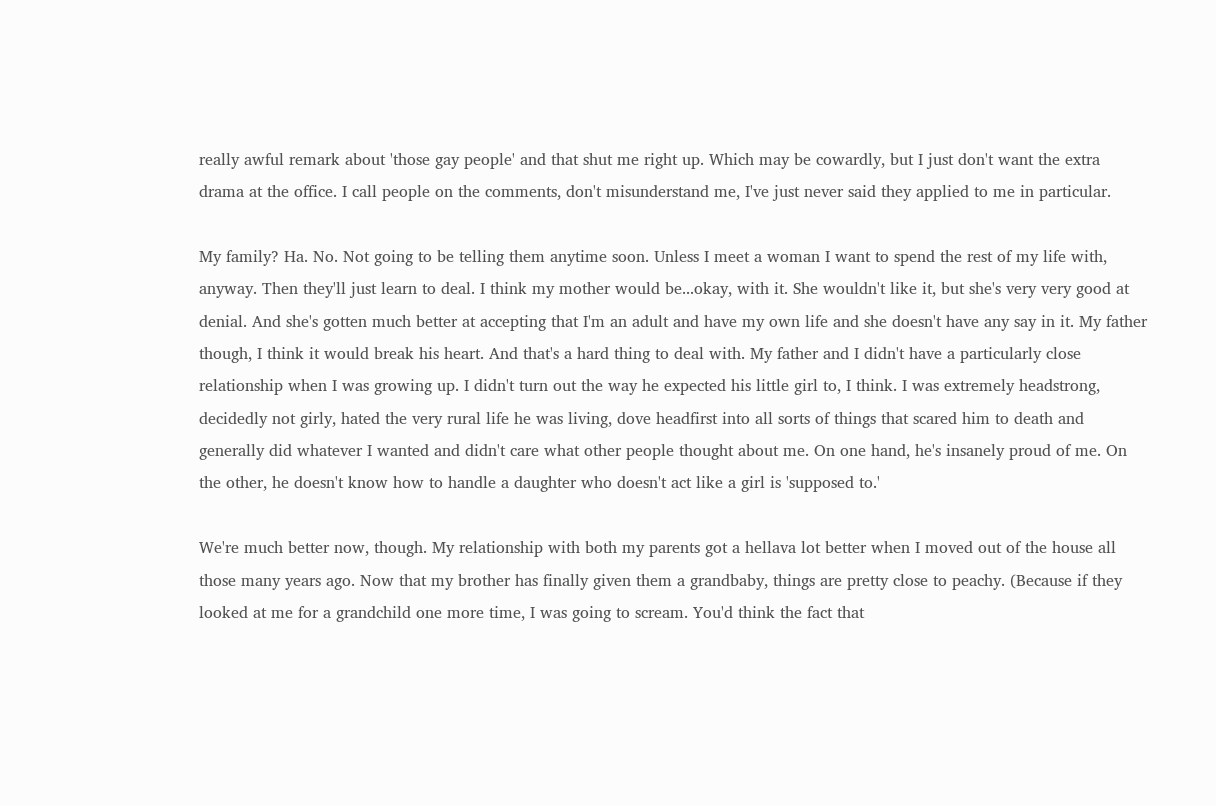really awful remark about 'those gay people' and that shut me right up. Which may be cowardly, but I just don't want the extra drama at the office. I call people on the comments, don't misunderstand me, I've just never said they applied to me in particular.

My family? Ha. No. Not going to be telling them anytime soon. Unless I meet a woman I want to spend the rest of my life with, anyway. Then they'll just learn to deal. I think my mother would be...okay, with it. She wouldn't like it, but she's very very good at denial. And she's gotten much better at accepting that I'm an adult and have my own life and she doesn't have any say in it. My father though, I think it would break his heart. And that's a hard thing to deal with. My father and I didn't have a particularly close relationship when I was growing up. I didn't turn out the way he expected his little girl to, I think. I was extremely headstrong, decidedly not girly, hated the very rural life he was living, dove headfirst into all sorts of things that scared him to death and generally did whatever I wanted and didn't care what other people thought about me. On one hand, he's insanely proud of me. On the other, he doesn't know how to handle a daughter who doesn't act like a girl is 'supposed to.'

We're much better now, though. My relationship with both my parents got a hellava lot better when I moved out of the house all those many years ago. Now that my brother has finally given them a grandbaby, things are pretty close to peachy. (Because if they looked at me for a grandchild one more time, I was going to scream. You'd think the fact that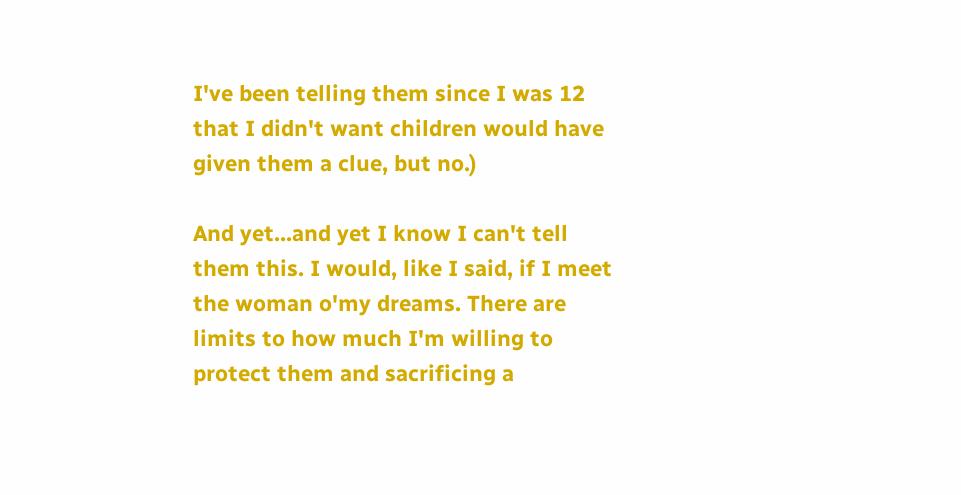I've been telling them since I was 12 that I didn't want children would have given them a clue, but no.)

And yet...and yet I know I can't tell them this. I would, like I said, if I meet the woman o'my dreams. There are limits to how much I'm willing to protect them and sacrificing a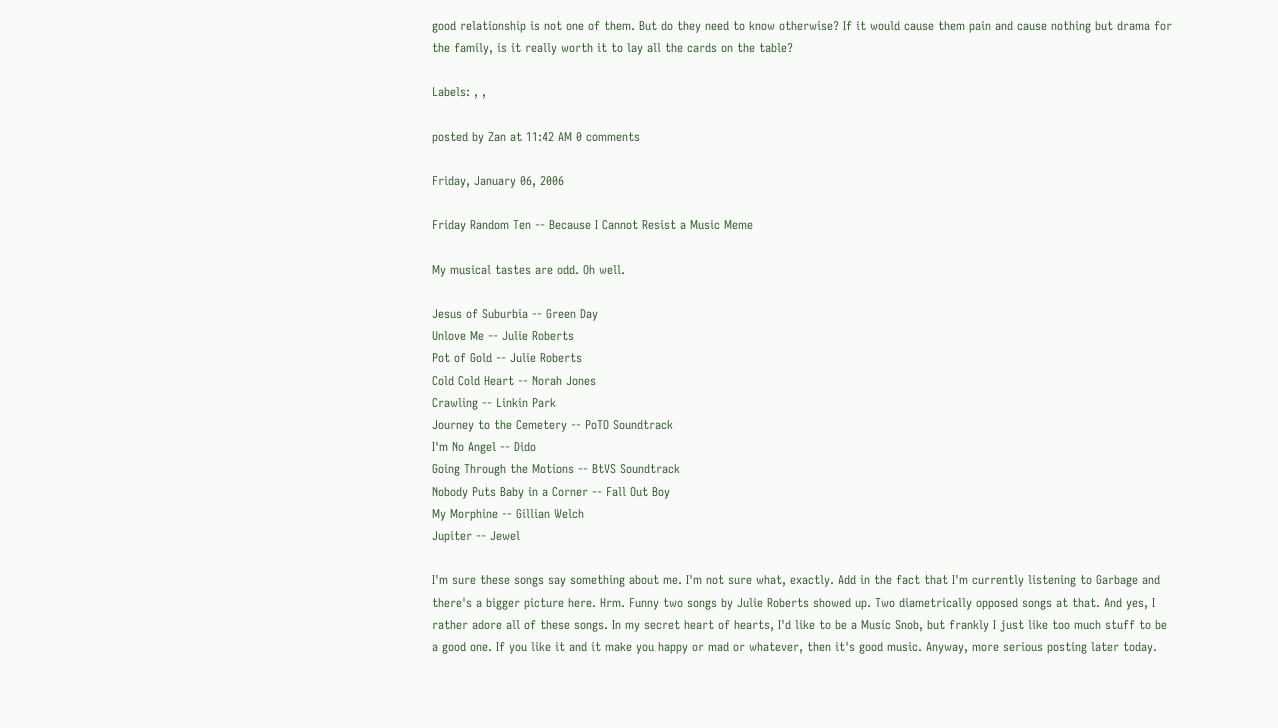good relationship is not one of them. But do they need to know otherwise? If it would cause them pain and cause nothing but drama for the family, is it really worth it to lay all the cards on the table?

Labels: , ,

posted by Zan at 11:42 AM 0 comments

Friday, January 06, 2006

Friday Random Ten -- Because I Cannot Resist a Music Meme

My musical tastes are odd. Oh well.

Jesus of Suburbia -- Green Day
Unlove Me -- Julie Roberts
Pot of Gold -- Julie Roberts
Cold Cold Heart -- Norah Jones
Crawling -- Linkin Park
Journey to the Cemetery -- PoTO Soundtrack
I'm No Angel -- Dido
Going Through the Motions -- BtVS Soundtrack
Nobody Puts Baby in a Corner -- Fall Out Boy
My Morphine -- Gillian Welch
Jupiter -- Jewel

I'm sure these songs say something about me. I'm not sure what, exactly. Add in the fact that I'm currently listening to Garbage and there's a bigger picture here. Hrm. Funny two songs by Julie Roberts showed up. Two diametrically opposed songs at that. And yes, I rather adore all of these songs. In my secret heart of hearts, I'd like to be a Music Snob, but frankly I just like too much stuff to be a good one. If you like it and it make you happy or mad or whatever, then it's good music. Anyway, more serious posting later today.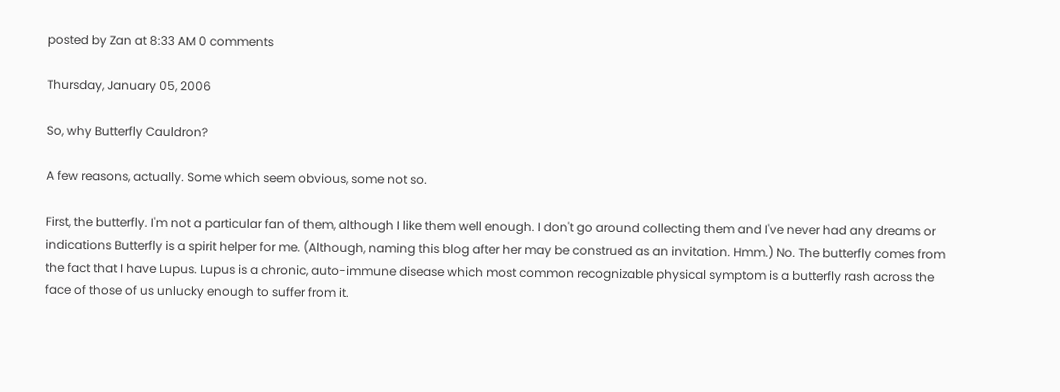posted by Zan at 8:33 AM 0 comments

Thursday, January 05, 2006

So, why Butterfly Cauldron?

A few reasons, actually. Some which seem obvious, some not so.

First, the butterfly. I'm not a particular fan of them, although I like them well enough. I don't go around collecting them and I've never had any dreams or indications Butterfly is a spirit helper for me. (Although, naming this blog after her may be construed as an invitation. Hmm.) No. The butterfly comes from the fact that I have Lupus. Lupus is a chronic, auto-immune disease which most common recognizable physical symptom is a butterfly rash across the face of those of us unlucky enough to suffer from it.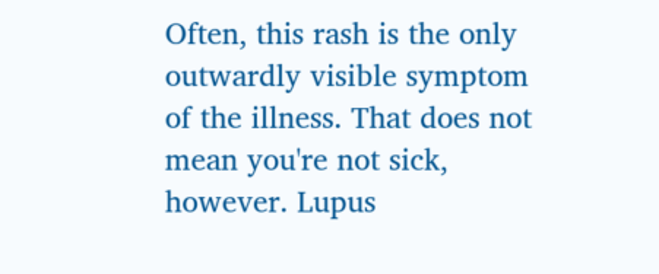Often, this rash is the only outwardly visible symptom of the illness. That does not mean you're not sick, however. Lupus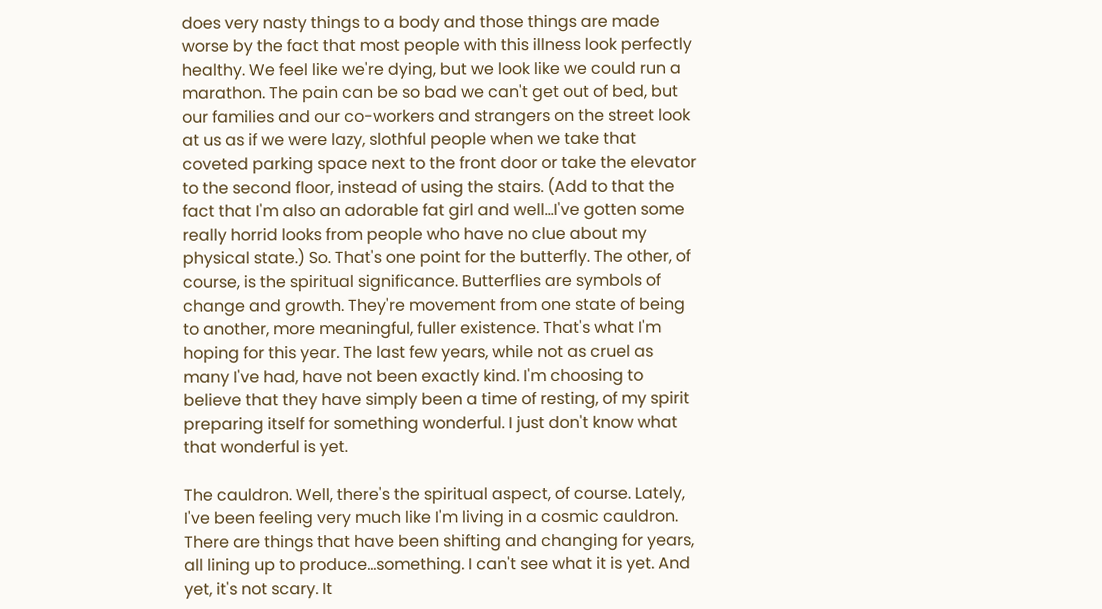does very nasty things to a body and those things are made worse by the fact that most people with this illness look perfectly healthy. We feel like we're dying, but we look like we could run a marathon. The pain can be so bad we can't get out of bed, but our families and our co-workers and strangers on the street look at us as if we were lazy, slothful people when we take that coveted parking space next to the front door or take the elevator to the second floor, instead of using the stairs. (Add to that the fact that I'm also an adorable fat girl and well...I've gotten some really horrid looks from people who have no clue about my physical state.) So. That's one point for the butterfly. The other, of course, is the spiritual significance. Butterflies are symbols of change and growth. They're movement from one state of being to another, more meaningful, fuller existence. That's what I'm hoping for this year. The last few years, while not as cruel as many I've had, have not been exactly kind. I'm choosing to believe that they have simply been a time of resting, of my spirit preparing itself for something wonderful. I just don't know what that wonderful is yet.

The cauldron. Well, there's the spiritual aspect, of course. Lately, I've been feeling very much like I'm living in a cosmic cauldron. There are things that have been shifting and changing for years, all lining up to produce...something. I can't see what it is yet. And yet, it's not scary. It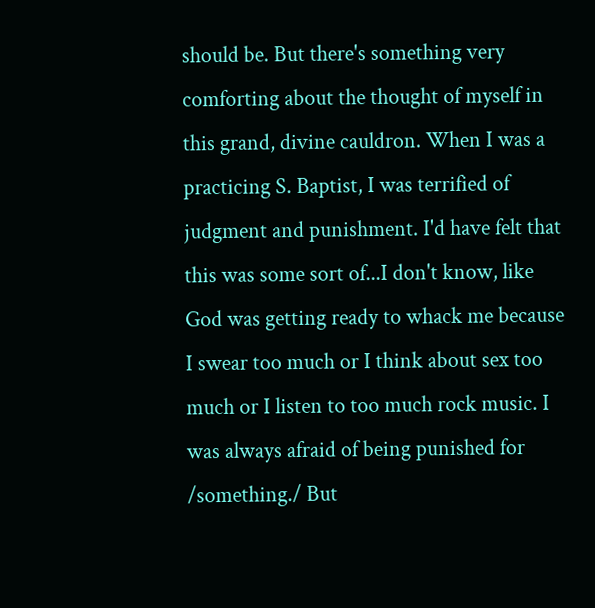should be. But there's something very comforting about the thought of myself in this grand, divine cauldron. When I was a practicing S. Baptist, I was terrified of judgment and punishment. I'd have felt that this was some sort of...I don't know, like God was getting ready to whack me because I swear too much or I think about sex too much or I listen to too much rock music. I was always afraid of being punished for /something./ But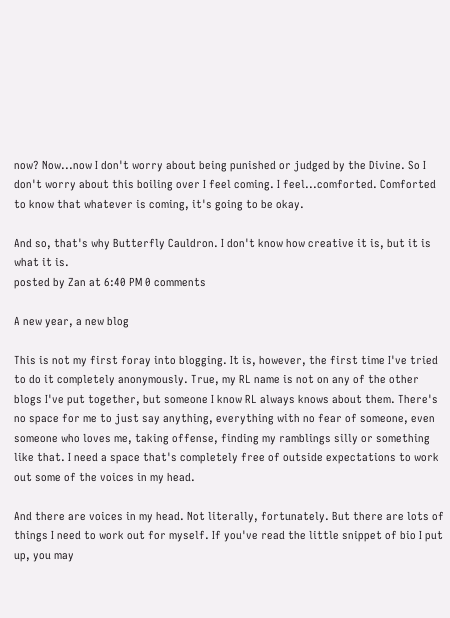now? Now...now I don't worry about being punished or judged by the Divine. So I don't worry about this boiling over I feel coming. I feel...comforted. Comforted to know that whatever is coming, it's going to be okay.

And so, that's why Butterfly Cauldron. I don't know how creative it is, but it is what it is.
posted by Zan at 6:40 PM 0 comments

A new year, a new blog

This is not my first foray into blogging. It is, however, the first time I've tried to do it completely anonymously. True, my RL name is not on any of the other blogs I've put together, but someone I know RL always knows about them. There's no space for me to just say anything, everything with no fear of someone, even someone who loves me, taking offense, finding my ramblings silly or something like that. I need a space that's completely free of outside expectations to work out some of the voices in my head.

And there are voices in my head. Not literally, fortunately. But there are lots of things I need to work out for myself. If you've read the little snippet of bio I put up, you may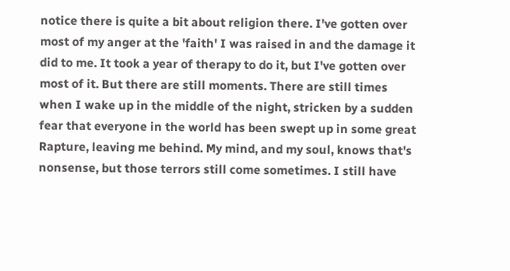notice there is quite a bit about religion there. I've gotten over most of my anger at the 'faith' I was raised in and the damage it did to me. It took a year of therapy to do it, but I've gotten over most of it. But there are still moments. There are still times when I wake up in the middle of the night, stricken by a sudden fear that everyone in the world has been swept up in some great Rapture, leaving me behind. My mind, and my soul, knows that's nonsense, but those terrors still come sometimes. I still have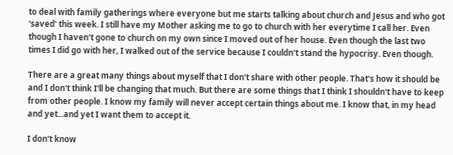to deal with family gatherings where everyone but me starts talking about church and Jesus and who got 'saved' this week. I still have my Mother asking me to go to church with her everytime I call her. Even though I haven't gone to church on my own since I moved out of her house. Even though the last two times I did go with her, I walked out of the service because I couldn't stand the hypocrisy. Even though.

There are a great many things about myself that I don't share with other people. That's how it should be and I don't think I'll be changing that much. But there are some things that I think I shouldn't have to keep from other people. I know my family will never accept certain things about me. I know that, in my head and yet...and yet I want them to accept it.

I don't know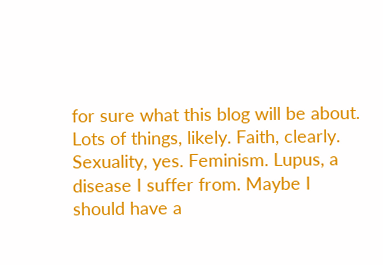for sure what this blog will be about. Lots of things, likely. Faith, clearly. Sexuality, yes. Feminism. Lupus, a disease I suffer from. Maybe I should have a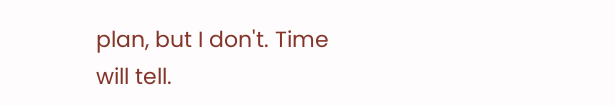plan, but I don't. Time will tell.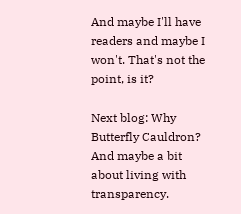And maybe I'll have readers and maybe I won't. That's not the point, is it?

Next blog: Why Butterfly Cauldron? And maybe a bit about living with transparency.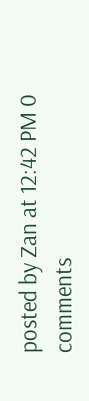posted by Zan at 12:42 PM 0 comments